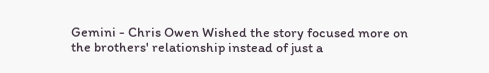Gemini - Chris Owen Wished the story focused more on the brothers' relationship instead of just a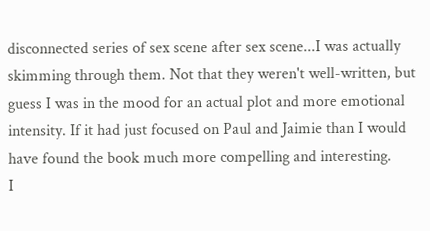disconnected series of sex scene after sex scene...I was actually skimming through them. Not that they weren't well-written, but guess I was in the mood for an actual plot and more emotional intensity. If it had just focused on Paul and Jaimie than I would have found the book much more compelling and interesting.
I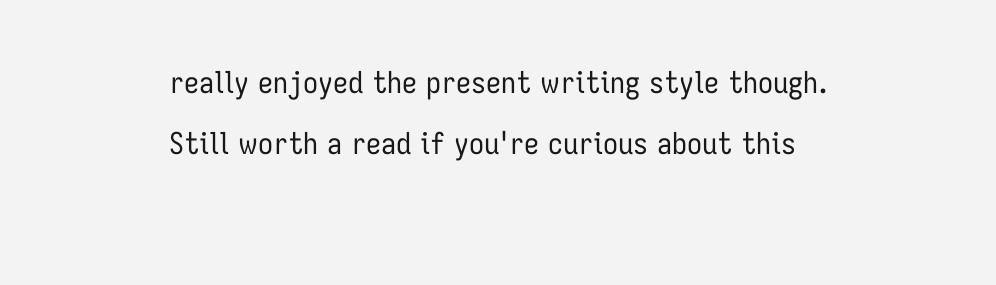really enjoyed the present writing style though.
Still worth a read if you're curious about this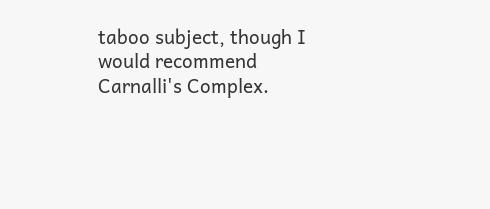taboo subject, though I would recommend Carnalli's Complex.